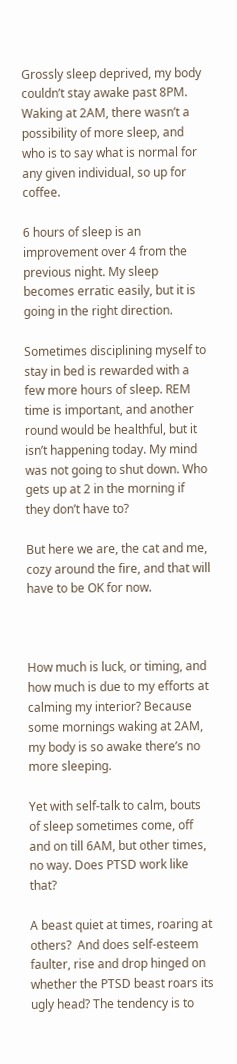Grossly sleep deprived, my body couldn’t stay awake past 8PM. Waking at 2AM, there wasn’t a possibility of more sleep, and who is to say what is normal for any given individual, so up for coffee.

6 hours of sleep is an improvement over 4 from the previous night. My sleep becomes erratic easily, but it is going in the right direction.

Sometimes disciplining myself to stay in bed is rewarded with a few more hours of sleep. REM time is important, and another round would be healthful, but it isn’t happening today. My mind was not going to shut down. Who gets up at 2 in the morning if they don’t have to?

But here we are, the cat and me, cozy around the fire, and that will have to be OK for now.



How much is luck, or timing, and how much is due to my efforts at calming my interior? Because some mornings waking at 2AM, my body is so awake there’s no more sleeping.

Yet with self-talk to calm, bouts of sleep sometimes come, off and on till 6AM, but other times, no way. Does PTSD work like that?

A beast quiet at times, roaring at others?  And does self-esteem faulter, rise and drop hinged on whether the PTSD beast roars its ugly head? The tendency is to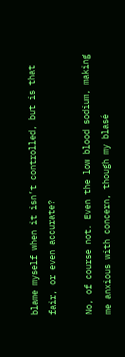blame myself when it isn’t controlled, but is that fair, or even accurate?

No, of course not. Even the low blood sodium, making me anxious with concern, though my blasé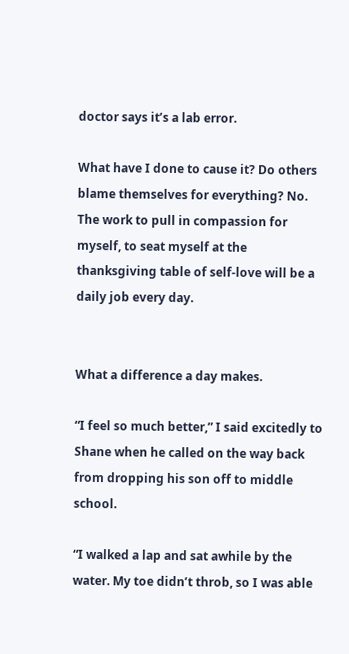doctor says it’s a lab error.

What have I done to cause it? Do others blame themselves for everything? No. The work to pull in compassion for myself, to seat myself at the thanksgiving table of self-love will be a daily job every day.


What a difference a day makes.

“I feel so much better,” I said excitedly to Shane when he called on the way back from dropping his son off to middle school.

“I walked a lap and sat awhile by the water. My toe didn’t throb, so I was able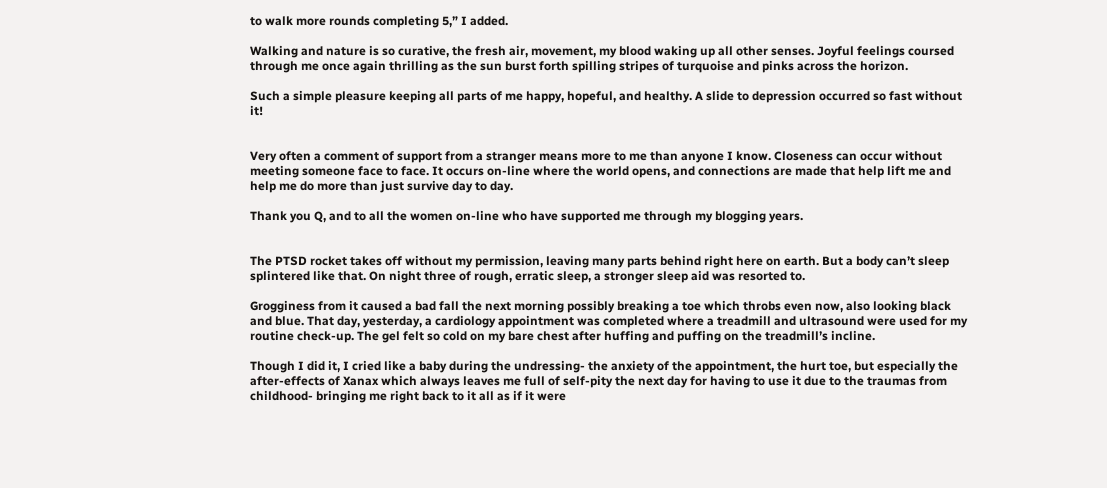to walk more rounds completing 5,” I added.

Walking and nature is so curative, the fresh air, movement, my blood waking up all other senses. Joyful feelings coursed through me once again thrilling as the sun burst forth spilling stripes of turquoise and pinks across the horizon.

Such a simple pleasure keeping all parts of me happy, hopeful, and healthy. A slide to depression occurred so fast without it!


Very often a comment of support from a stranger means more to me than anyone I know. Closeness can occur without meeting someone face to face. It occurs on-line where the world opens, and connections are made that help lift me and help me do more than just survive day to day.

Thank you Q, and to all the women on-line who have supported me through my blogging years.


The PTSD rocket takes off without my permission, leaving many parts behind right here on earth. But a body can’t sleep splintered like that. On night three of rough, erratic sleep, a stronger sleep aid was resorted to.

Grogginess from it caused a bad fall the next morning possibly breaking a toe which throbs even now, also looking black and blue. That day, yesterday, a cardiology appointment was completed where a treadmill and ultrasound were used for my routine check-up. The gel felt so cold on my bare chest after huffing and puffing on the treadmill’s incline.

Though I did it, I cried like a baby during the undressing- the anxiety of the appointment, the hurt toe, but especially the after-effects of Xanax which always leaves me full of self-pity the next day for having to use it due to the traumas from childhood- bringing me right back to it all as if it were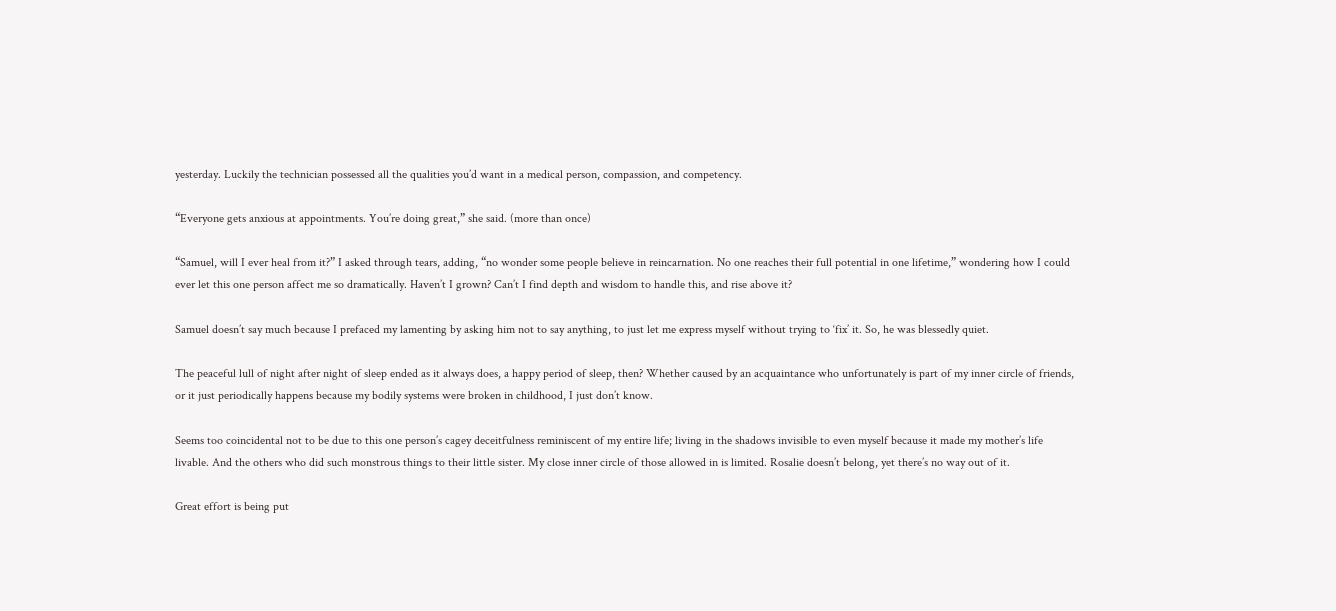yesterday. Luckily the technician possessed all the qualities you’d want in a medical person, compassion, and competency.

“Everyone gets anxious at appointments. You’re doing great,” she said. (more than once)

“Samuel, will I ever heal from it?” I asked through tears, adding, “no wonder some people believe in reincarnation. No one reaches their full potential in one lifetime,” wondering how I could ever let this one person affect me so dramatically. Haven’t I grown? Can’t I find depth and wisdom to handle this, and rise above it?

Samuel doesn’t say much because I prefaced my lamenting by asking him not to say anything, to just let me express myself without trying to ‘fix’ it. So, he was blessedly quiet.

The peaceful lull of night after night of sleep ended as it always does, a happy period of sleep, then? Whether caused by an acquaintance who unfortunately is part of my inner circle of friends, or it just periodically happens because my bodily systems were broken in childhood, I just don’t know.

Seems too coincidental not to be due to this one person’s cagey deceitfulness reminiscent of my entire life; living in the shadows invisible to even myself because it made my mother’s life livable. And the others who did such monstrous things to their little sister. My close inner circle of those allowed in is limited. Rosalie doesn’t belong, yet there’s no way out of it.

Great effort is being put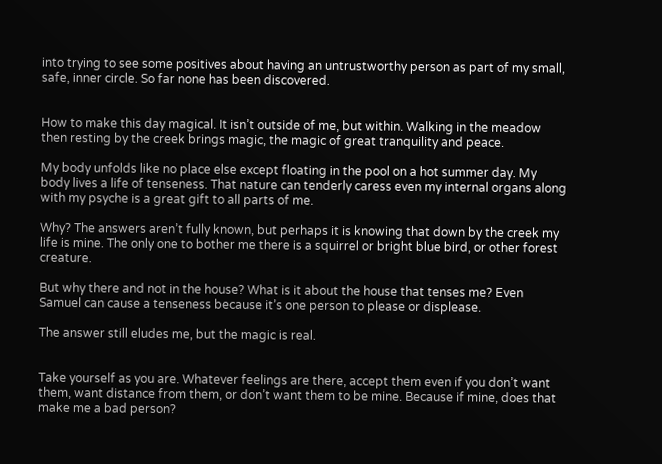into trying to see some positives about having an untrustworthy person as part of my small, safe, inner circle. So far none has been discovered.


How to make this day magical. It isn’t outside of me, but within. Walking in the meadow then resting by the creek brings magic, the magic of great tranquility and peace.

My body unfolds like no place else except floating in the pool on a hot summer day. My body lives a life of tenseness. That nature can tenderly caress even my internal organs along with my psyche is a great gift to all parts of me.

Why? The answers aren’t fully known, but perhaps it is knowing that down by the creek my life is mine. The only one to bother me there is a squirrel or bright blue bird, or other forest creature.

But why there and not in the house? What is it about the house that tenses me? Even Samuel can cause a tenseness because it’s one person to please or displease.

The answer still eludes me, but the magic is real.


Take yourself as you are. Whatever feelings are there, accept them even if you don’t want them, want distance from them, or don’t want them to be mine. Because if mine, does that make me a bad person?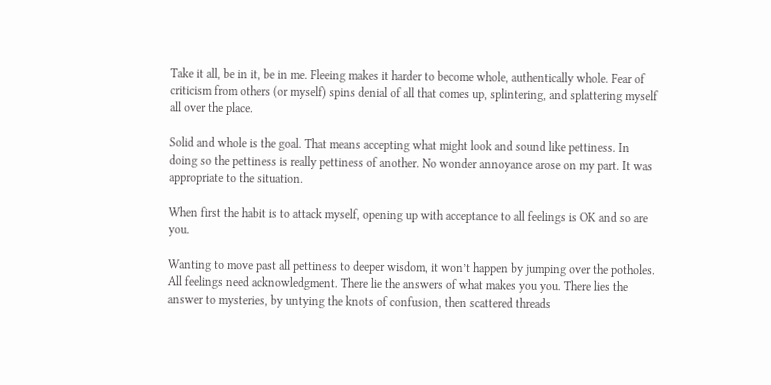Take it all, be in it, be in me. Fleeing makes it harder to become whole, authentically whole. Fear of criticism from others (or myself) spins denial of all that comes up, splintering, and splattering myself all over the place.

Solid and whole is the goal. That means accepting what might look and sound like pettiness. In doing so the pettiness is really pettiness of another. No wonder annoyance arose on my part. It was appropriate to the situation.

When first the habit is to attack myself, opening up with acceptance to all feelings is OK and so are you.

Wanting to move past all pettiness to deeper wisdom, it won’t happen by jumping over the potholes. All feelings need acknowledgment. There lie the answers of what makes you you. There lies the answer to mysteries, by untying the knots of confusion, then scattered threads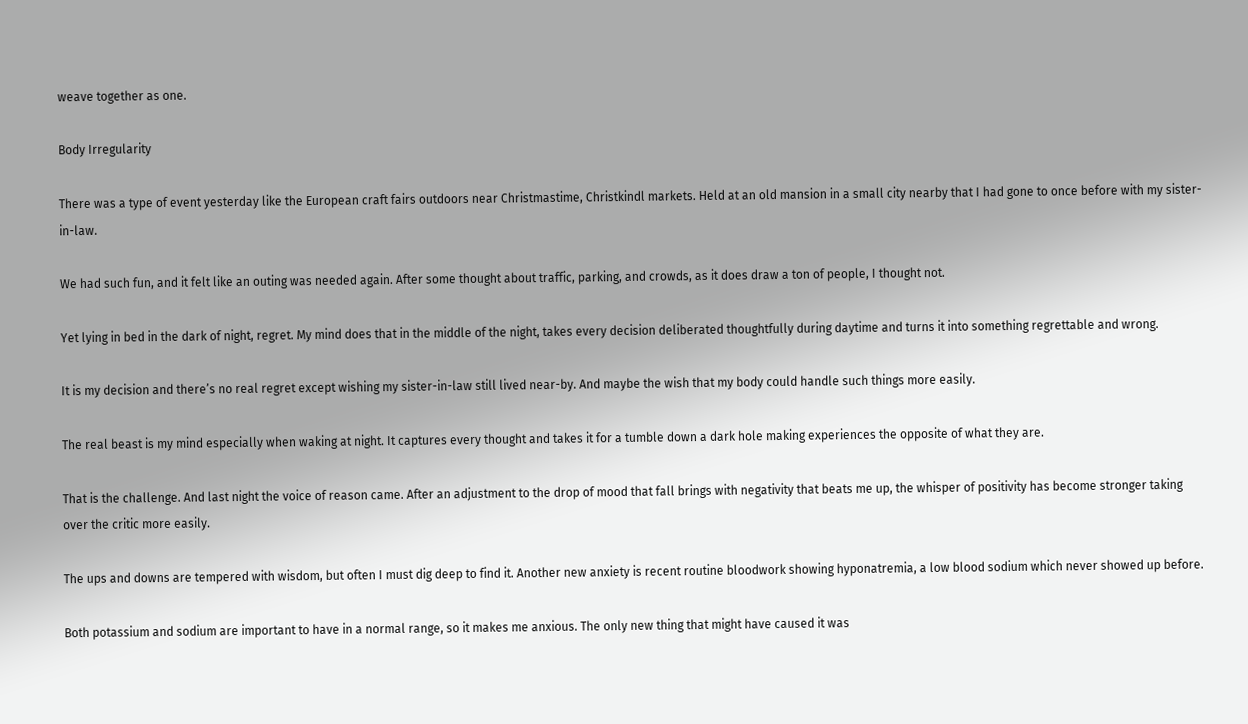weave together as one.

Body Irregularity

There was a type of event yesterday like the European craft fairs outdoors near Christmastime, Christkindl markets. Held at an old mansion in a small city nearby that I had gone to once before with my sister-in-law.

We had such fun, and it felt like an outing was needed again. After some thought about traffic, parking, and crowds, as it does draw a ton of people, I thought not.

Yet lying in bed in the dark of night, regret. My mind does that in the middle of the night, takes every decision deliberated thoughtfully during daytime and turns it into something regrettable and wrong.

It is my decision and there’s no real regret except wishing my sister-in-law still lived near-by. And maybe the wish that my body could handle such things more easily.

The real beast is my mind especially when waking at night. It captures every thought and takes it for a tumble down a dark hole making experiences the opposite of what they are.

That is the challenge. And last night the voice of reason came. After an adjustment to the drop of mood that fall brings with negativity that beats me up, the whisper of positivity has become stronger taking over the critic more easily.

The ups and downs are tempered with wisdom, but often I must dig deep to find it. Another new anxiety is recent routine bloodwork showing hyponatremia, a low blood sodium which never showed up before.

Both potassium and sodium are important to have in a normal range, so it makes me anxious. The only new thing that might have caused it was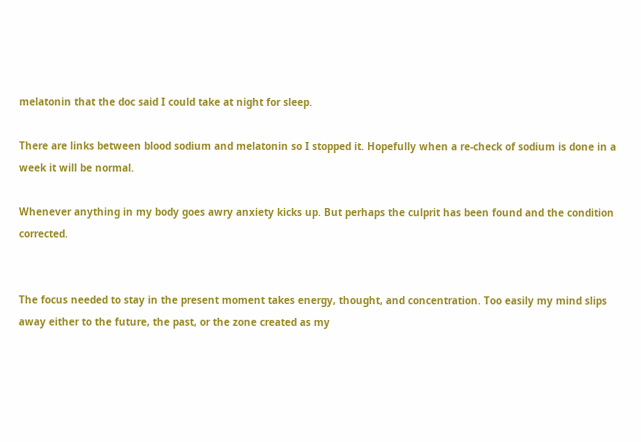melatonin that the doc said I could take at night for sleep.

There are links between blood sodium and melatonin so I stopped it. Hopefully when a re-check of sodium is done in a week it will be normal.

Whenever anything in my body goes awry anxiety kicks up. But perhaps the culprit has been found and the condition corrected.


The focus needed to stay in the present moment takes energy, thought, and concentration. Too easily my mind slips away either to the future, the past, or the zone created as my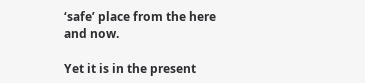‘safe’ place from the here and now.

Yet it is in the present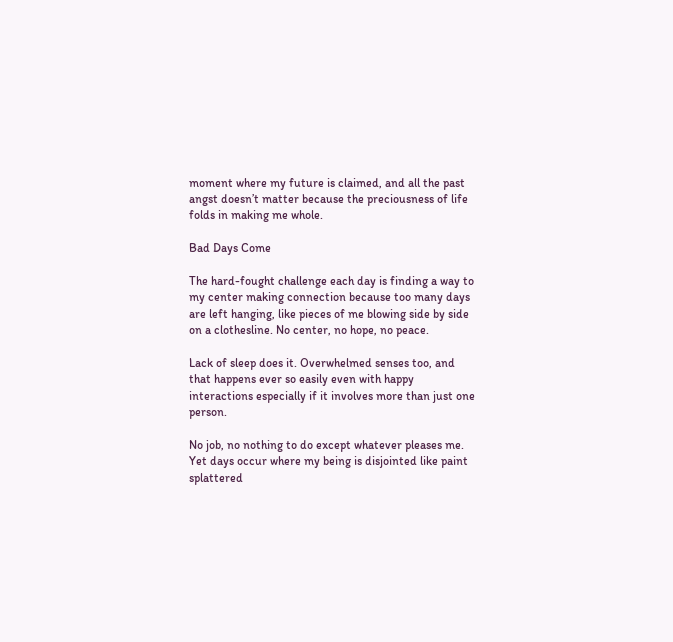moment where my future is claimed, and all the past angst doesn’t matter because the preciousness of life folds in making me whole.

Bad Days Come

The hard-fought challenge each day is finding a way to my center making connection because too many days are left hanging, like pieces of me blowing side by side on a clothesline. No center, no hope, no peace.

Lack of sleep does it. Overwhelmed senses too, and that happens ever so easily even with happy interactions especially if it involves more than just one person.

No job, no nothing to do except whatever pleases me. Yet days occur where my being is disjointed like paint splattered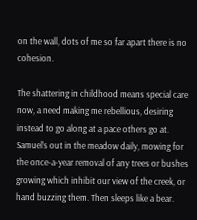on the wall, dots of me so far apart there is no cohesion.

The shattering in childhood means special care now, a need making me rebellious, desiring instead to go along at a pace others go at. Samuel’s out in the meadow daily, mowing for the once-a-year removal of any trees or bushes growing which inhibit our view of the creek, or hand buzzing them. Then sleeps like a bear.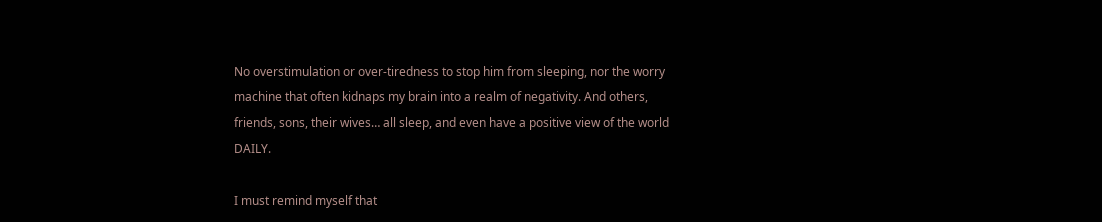No overstimulation or over-tiredness to stop him from sleeping, nor the worry machine that often kidnaps my brain into a realm of negativity. And others, friends, sons, their wives… all sleep, and even have a positive view of the world DAILY.

I must remind myself that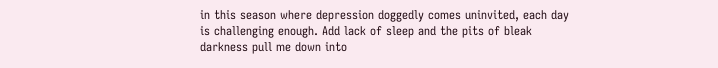in this season where depression doggedly comes uninvited, each day is challenging enough. Add lack of sleep and the pits of bleak darkness pull me down into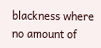blackness where no amount of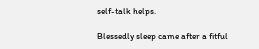self-talk helps.

Blessedly sleep came after a fitful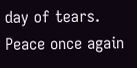day of tears. Peace once again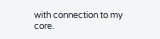with connection to my core.